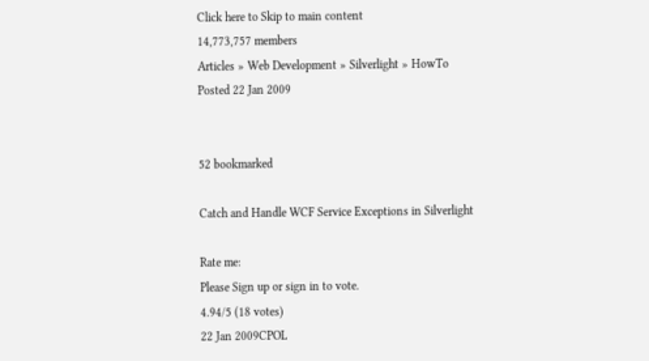Click here to Skip to main content
14,773,757 members
Articles » Web Development » Silverlight » HowTo
Posted 22 Jan 2009


52 bookmarked

Catch and Handle WCF Service Exceptions in Silverlight

Rate me:
Please Sign up or sign in to vote.
4.94/5 (18 votes)
22 Jan 2009CPOL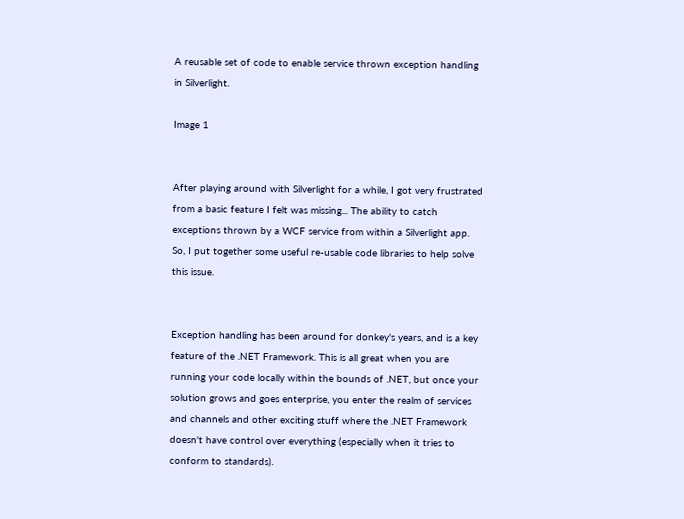A reusable set of code to enable service thrown exception handling in Silverlight.

Image 1


After playing around with Silverlight for a while, I got very frustrated from a basic feature I felt was missing... The ability to catch exceptions thrown by a WCF service from within a Silverlight app. So, I put together some useful re-usable code libraries to help solve this issue.


Exception handling has been around for donkey's years, and is a key feature of the .NET Framework. This is all great when you are running your code locally within the bounds of .NET, but once your solution grows and goes enterprise, you enter the realm of services and channels and other exciting stuff where the .NET Framework doesn't have control over everything (especially when it tries to conform to standards).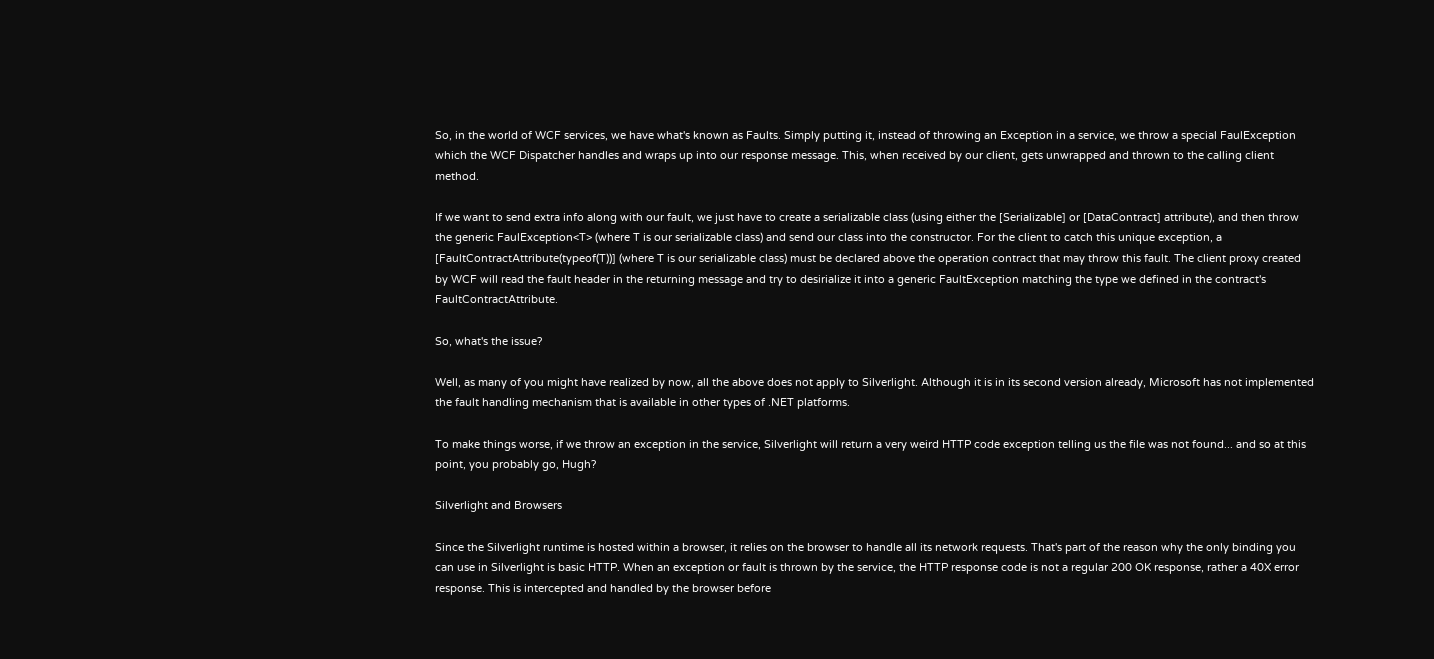So, in the world of WCF services, we have what's known as Faults. Simply putting it, instead of throwing an Exception in a service, we throw a special FaulException which the WCF Dispatcher handles and wraps up into our response message. This, when received by our client, gets unwrapped and thrown to the calling client method.

If we want to send extra info along with our fault, we just have to create a serializable class (using either the [Serializable] or [DataContract] attribute), and then throw the generic FaulException<T> (where T is our serializable class) and send our class into the constructor. For the client to catch this unique exception, a [FaultContractAttribute(typeof(T))] (where T is our serializable class) must be declared above the operation contract that may throw this fault. The client proxy created by WCF will read the fault header in the returning message and try to desirialize it into a generic FaultException matching the type we defined in the contract's FaultContractAttribute.

So, what's the issue?

Well, as many of you might have realized by now, all the above does not apply to Silverlight. Although it is in its second version already, Microsoft has not implemented the fault handling mechanism that is available in other types of .NET platforms.

To make things worse, if we throw an exception in the service, Silverlight will return a very weird HTTP code exception telling us the file was not found... and so at this point, you probably go, Hugh?

Silverlight and Browsers

Since the Silverlight runtime is hosted within a browser, it relies on the browser to handle all its network requests. That's part of the reason why the only binding you can use in Silverlight is basic HTTP. When an exception or fault is thrown by the service, the HTTP response code is not a regular 200 OK response, rather a 40X error response. This is intercepted and handled by the browser before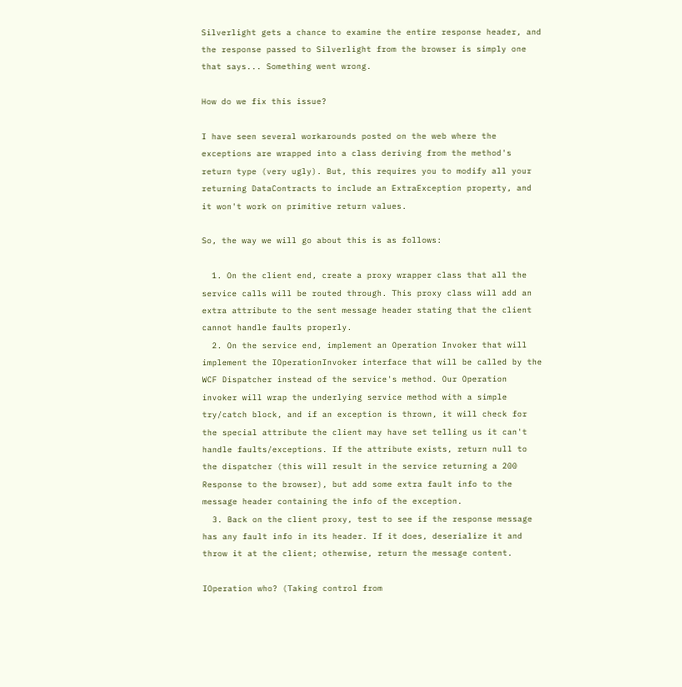Silverlight gets a chance to examine the entire response header, and the response passed to Silverlight from the browser is simply one that says... Something went wrong.

How do we fix this issue?

I have seen several workarounds posted on the web where the exceptions are wrapped into a class deriving from the method's return type (very ugly). But, this requires you to modify all your returning DataContracts to include an ExtraException property, and it won't work on primitive return values.

So, the way we will go about this is as follows:

  1. On the client end, create a proxy wrapper class that all the service calls will be routed through. This proxy class will add an extra attribute to the sent message header stating that the client cannot handle faults properly.
  2. On the service end, implement an Operation Invoker that will implement the IOperationInvoker interface that will be called by the WCF Dispatcher instead of the service's method. Our Operation invoker will wrap the underlying service method with a simple try/catch block, and if an exception is thrown, it will check for the special attribute the client may have set telling us it can't handle faults/exceptions. If the attribute exists, return null to the dispatcher (this will result in the service returning a 200 Response to the browser), but add some extra fault info to the message header containing the info of the exception.
  3. Back on the client proxy, test to see if the response message has any fault info in its header. If it does, deserialize it and throw it at the client; otherwise, return the message content.

IOperation who? (Taking control from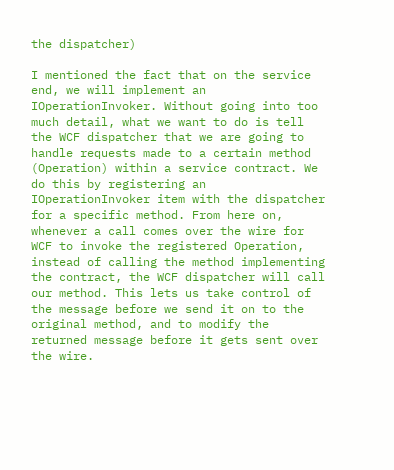the dispatcher)

I mentioned the fact that on the service end, we will implement an IOperationInvoker. Without going into too much detail, what we want to do is tell the WCF dispatcher that we are going to handle requests made to a certain method (Operation) within a service contract. We do this by registering an IOperationInvoker item with the dispatcher for a specific method. From here on, whenever a call comes over the wire for WCF to invoke the registered Operation, instead of calling the method implementing the contract, the WCF dispatcher will call our method. This lets us take control of the message before we send it on to the original method, and to modify the returned message before it gets sent over the wire.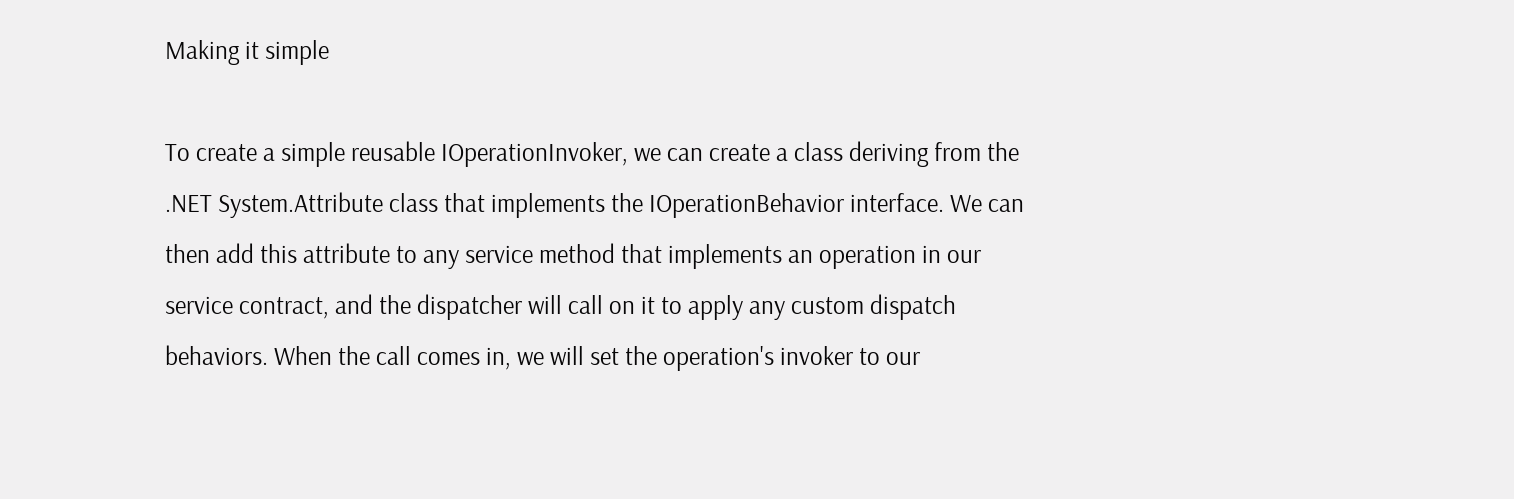Making it simple

To create a simple reusable IOperationInvoker, we can create a class deriving from the .NET System.Attribute class that implements the IOperationBehavior interface. We can then add this attribute to any service method that implements an operation in our service contract, and the dispatcher will call on it to apply any custom dispatch behaviors. When the call comes in, we will set the operation's invoker to our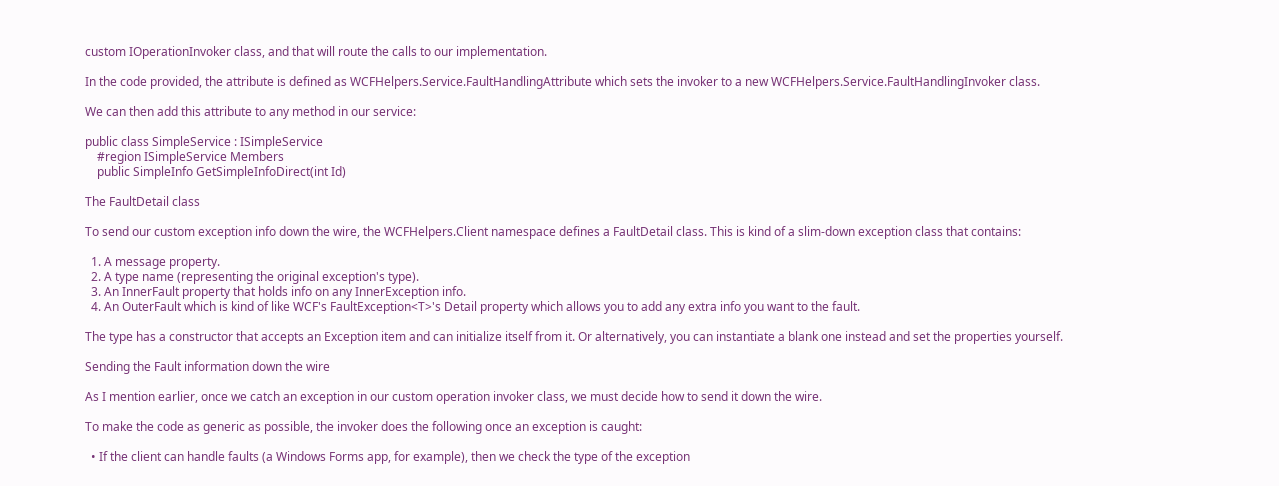custom IOperationInvoker class, and that will route the calls to our implementation.

In the code provided, the attribute is defined as WCFHelpers.Service.FaultHandlingAttribute which sets the invoker to a new WCFHelpers.Service.FaultHandlingInvoker class.

We can then add this attribute to any method in our service:

public class SimpleService : ISimpleService
    #region ISimpleService Members
    public SimpleInfo GetSimpleInfoDirect(int Id)

The FaultDetail class

To send our custom exception info down the wire, the WCFHelpers.Client namespace defines a FaultDetail class. This is kind of a slim-down exception class that contains:

  1. A message property.
  2. A type name (representing the original exception's type).
  3. An InnerFault property that holds info on any InnerException info.
  4. An OuterFault which is kind of like WCF's FaultException<T>'s Detail property which allows you to add any extra info you want to the fault.

The type has a constructor that accepts an Exception item and can initialize itself from it. Or alternatively, you can instantiate a blank one instead and set the properties yourself.

Sending the Fault information down the wire

As I mention earlier, once we catch an exception in our custom operation invoker class, we must decide how to send it down the wire.

To make the code as generic as possible, the invoker does the following once an exception is caught:

  • If the client can handle faults (a Windows Forms app, for example), then we check the type of the exception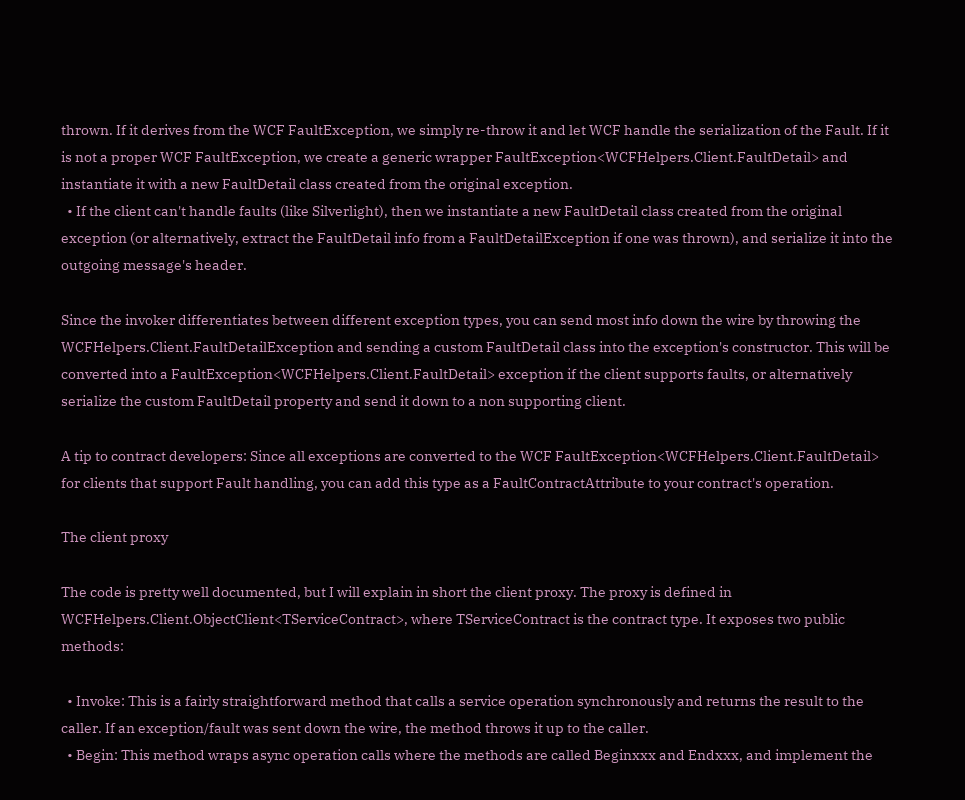thrown. If it derives from the WCF FaultException, we simply re-throw it and let WCF handle the serialization of the Fault. If it is not a proper WCF FaultException, we create a generic wrapper FaultException<WCFHelpers.Client.FaultDetail> and instantiate it with a new FaultDetail class created from the original exception.
  • If the client can't handle faults (like Silverlight), then we instantiate a new FaultDetail class created from the original exception (or alternatively, extract the FaultDetail info from a FaultDetailException if one was thrown), and serialize it into the outgoing message's header.

Since the invoker differentiates between different exception types, you can send most info down the wire by throwing the WCFHelpers.Client.FaultDetailException and sending a custom FaultDetail class into the exception's constructor. This will be converted into a FaultException<WCFHelpers.Client.FaultDetail> exception if the client supports faults, or alternatively serialize the custom FaultDetail property and send it down to a non supporting client.

A tip to contract developers: Since all exceptions are converted to the WCF FaultException<WCFHelpers.Client.FaultDetail> for clients that support Fault handling, you can add this type as a FaultContractAttribute to your contract's operation.

The client proxy

The code is pretty well documented, but I will explain in short the client proxy. The proxy is defined in WCFHelpers.Client.ObjectClient<TServiceContract>, where TServiceContract is the contract type. It exposes two public methods:

  • Invoke: This is a fairly straightforward method that calls a service operation synchronously and returns the result to the caller. If an exception/fault was sent down the wire, the method throws it up to the caller.
  • Begin: This method wraps async operation calls where the methods are called Beginxxx and Endxxx, and implement the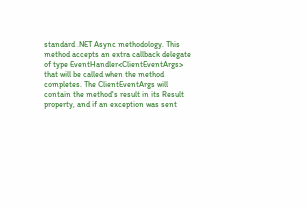standard .NET Async methodology. This method accepts an extra callback delegate of type EventHandler<ClientEventArgs> that will be called when the method completes. The ClientEventArgs will contain the method's result in its Result property, and if an exception was sent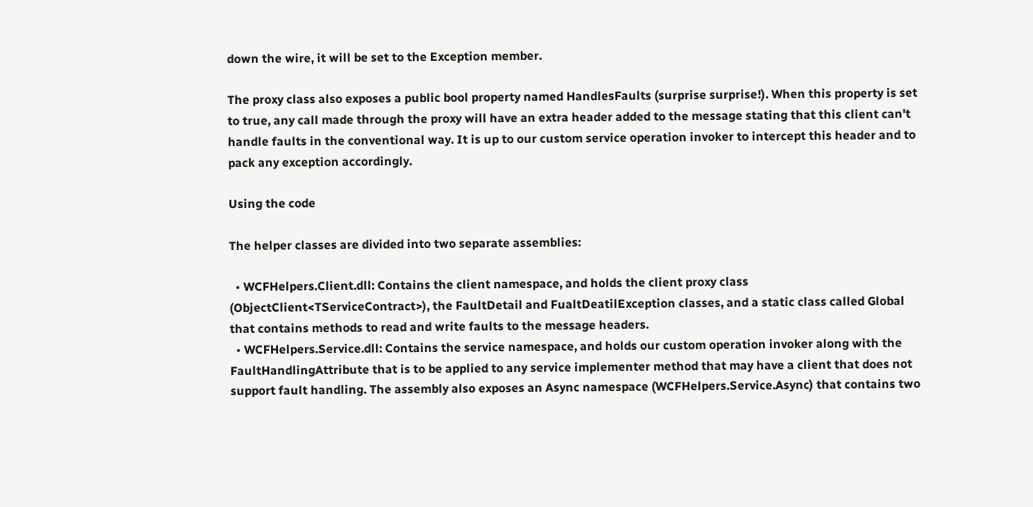down the wire, it will be set to the Exception member.

The proxy class also exposes a public bool property named HandlesFaults (surprise surprise!). When this property is set to true, any call made through the proxy will have an extra header added to the message stating that this client can't handle faults in the conventional way. It is up to our custom service operation invoker to intercept this header and to pack any exception accordingly.

Using the code

The helper classes are divided into two separate assemblies:

  • WCFHelpers.Client.dll: Contains the client namespace, and holds the client proxy class (ObjectClient<TServiceContract>), the FaultDetail and FualtDeatilException classes, and a static class called Global that contains methods to read and write faults to the message headers.
  • WCFHelpers.Service.dll: Contains the service namespace, and holds our custom operation invoker along with the FaultHandlingAttribute that is to be applied to any service implementer method that may have a client that does not support fault handling. The assembly also exposes an Async namespace (WCFHelpers.Service.Async) that contains two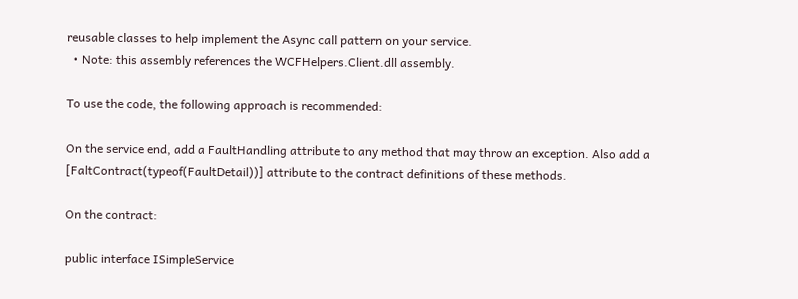reusable classes to help implement the Async call pattern on your service.
  • Note: this assembly references the WCFHelpers.Client.dll assembly.

To use the code, the following approach is recommended:

On the service end, add a FaultHandling attribute to any method that may throw an exception. Also add a [FaltContract(typeof(FaultDetail))] attribute to the contract definitions of these methods.

On the contract:

public interface ISimpleService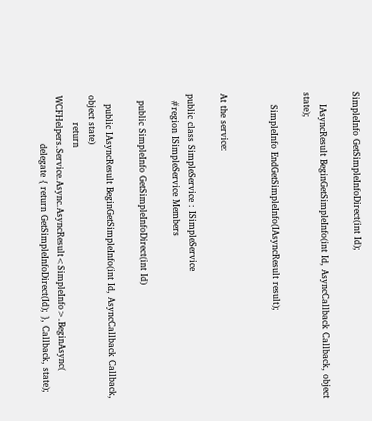SimpleInfo GetSimpleInfoDirect(int Id);

    IAsyncResult BeginGetSimpleInfo(int Id, AsyncCallback Callback, object state);

    SimpleInfo EndGetSimpleInfo(IAsyncResult result);


At the service:

public class SimpleService : ISimpleService
  #region ISimpleService Members

  public SimpleInfo GetSimpleInfoDirect(int Id)

   public IAsyncResult BeginGetSimpleInfo(int Id, AsyncCallback Callback, object state)
         return WCFHelpers.Service.Async.AsyncResult<SimpleInfo>.BeginAsync(
                delegate { return GetSimpleInfoDirect(Id); }, Callback, state);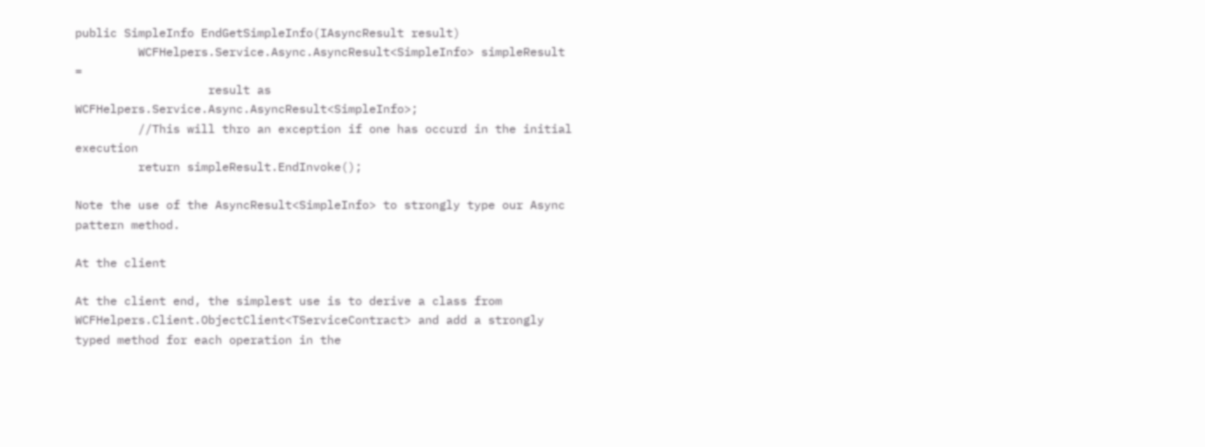public SimpleInfo EndGetSimpleInfo(IAsyncResult result)
         WCFHelpers.Service.Async.AsyncResult<SimpleInfo> simpleResult =
                   result as WCFHelpers.Service.Async.AsyncResult<SimpleInfo>;
         //This will thro an exception if one has occurd in the initial execution
         return simpleResult.EndInvoke();

Note the use of the AsyncResult<SimpleInfo> to strongly type our Async pattern method.

At the client

At the client end, the simplest use is to derive a class from WCFHelpers.Client.ObjectClient<TServiceContract> and add a strongly typed method for each operation in the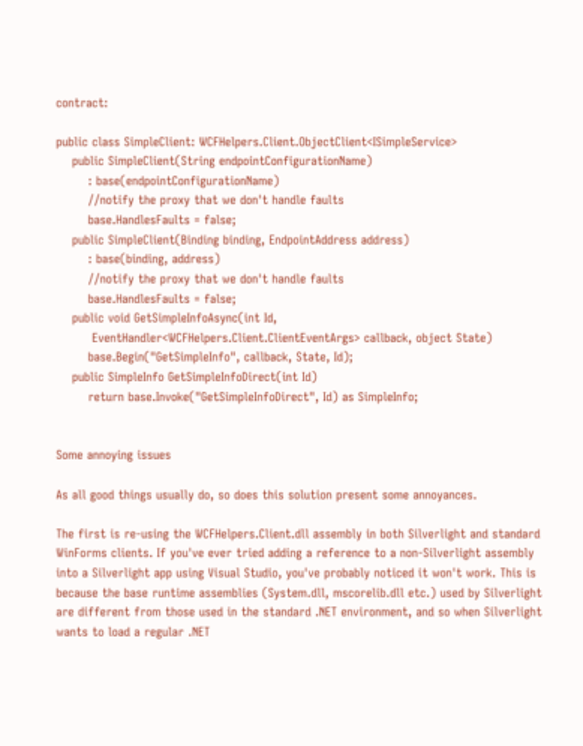contract:

public class SimpleClient: WCFHelpers.Client.ObjectClient<ISimpleService>
    public SimpleClient(String endpointConfigurationName)
        : base(endpointConfigurationName)
        //notify the proxy that we don't handle faults
        base.HandlesFaults = false;
    public SimpleClient(Binding binding, EndpointAddress address)
        : base(binding, address)
        //notify the proxy that we don't handle faults
        base.HandlesFaults = false;
    public void GetSimpleInfoAsync(int Id,
         EventHandler<WCFHelpers.Client.ClientEventArgs> callback, object State)
        base.Begin("GetSimpleInfo", callback, State, Id);
    public SimpleInfo GetSimpleInfoDirect(int Id)
        return base.Invoke("GetSimpleInfoDirect", Id) as SimpleInfo;


Some annoying issues

As all good things usually do, so does this solution present some annoyances.

The first is re-using the WCFHelpers.Client.dll assembly in both Silverlight and standard WinForms clients. If you've ever tried adding a reference to a non-Silverlight assembly into a Silverlight app using Visual Studio, you've probably noticed it won't work. This is because the base runtime assemblies (System.dll, mscorelib.dll etc.) used by Silverlight are different from those used in the standard .NET environment, and so when Silverlight wants to load a regular .NET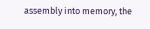assembly into memory, the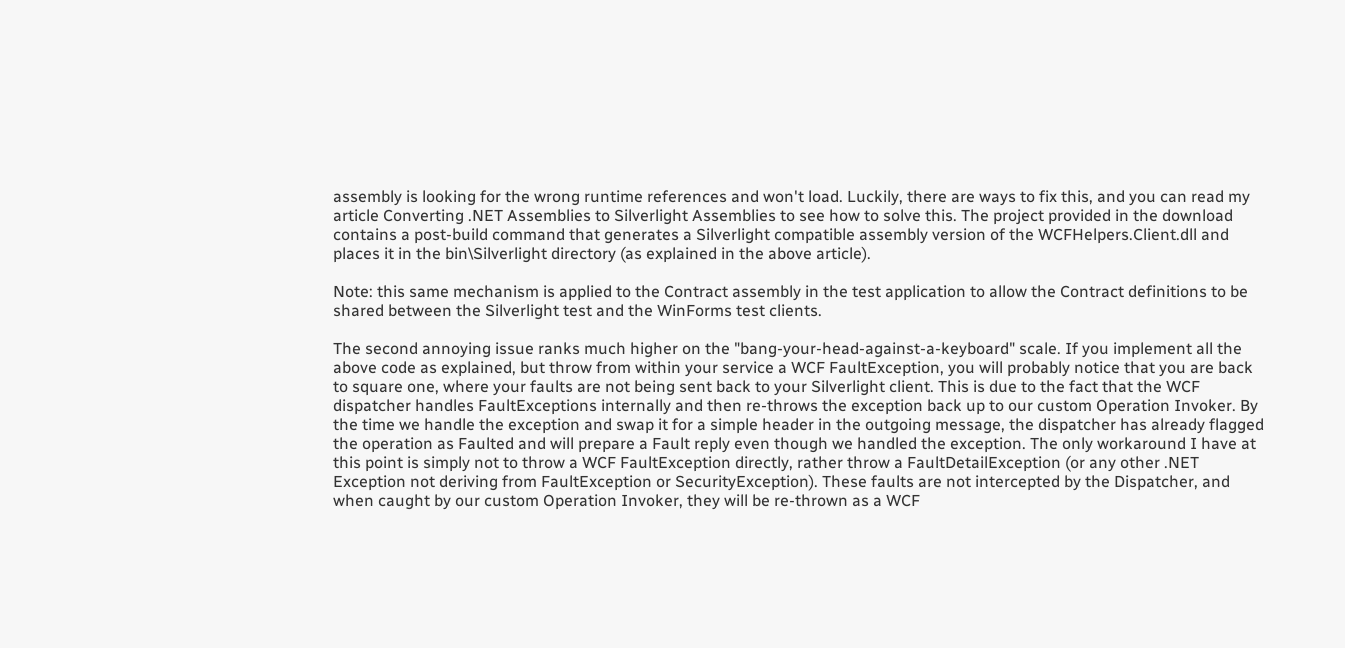assembly is looking for the wrong runtime references and won't load. Luckily, there are ways to fix this, and you can read my article Converting .NET Assemblies to Silverlight Assemblies to see how to solve this. The project provided in the download contains a post-build command that generates a Silverlight compatible assembly version of the WCFHelpers.Client.dll and places it in the bin\Silverlight directory (as explained in the above article).

Note: this same mechanism is applied to the Contract assembly in the test application to allow the Contract definitions to be shared between the Silverlight test and the WinForms test clients.

The second annoying issue ranks much higher on the "bang-your-head-against-a-keyboard" scale. If you implement all the above code as explained, but throw from within your service a WCF FaultException, you will probably notice that you are back to square one, where your faults are not being sent back to your Silverlight client. This is due to the fact that the WCF dispatcher handles FaultExceptions internally and then re-throws the exception back up to our custom Operation Invoker. By the time we handle the exception and swap it for a simple header in the outgoing message, the dispatcher has already flagged the operation as Faulted and will prepare a Fault reply even though we handled the exception. The only workaround I have at this point is simply not to throw a WCF FaultException directly, rather throw a FaultDetailException (or any other .NET Exception not deriving from FaultException or SecurityException). These faults are not intercepted by the Dispatcher, and when caught by our custom Operation Invoker, they will be re-thrown as a WCF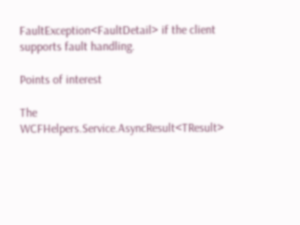FaultException<FaultDetail> if the client supports fault handling.

Points of interest

The WCFHelpers.Service.AsyncResult<TResult>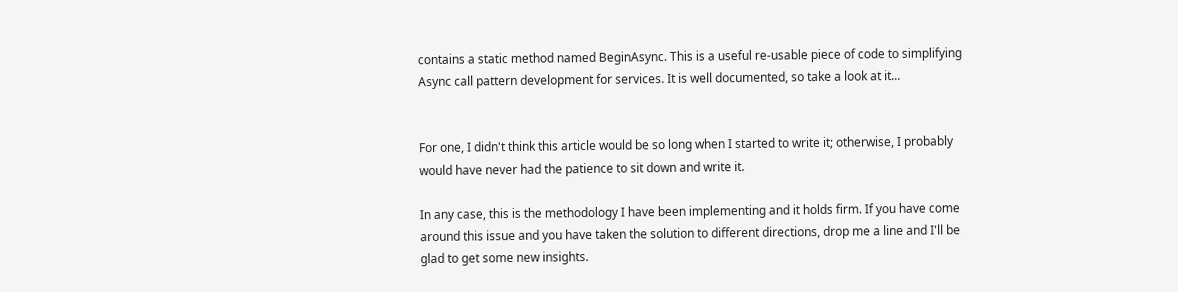contains a static method named BeginAsync. This is a useful re-usable piece of code to simplifying Async call pattern development for services. It is well documented, so take a look at it...


For one, I didn't think this article would be so long when I started to write it; otherwise, I probably would have never had the patience to sit down and write it.

In any case, this is the methodology I have been implementing and it holds firm. If you have come around this issue and you have taken the solution to different directions, drop me a line and I'll be glad to get some new insights.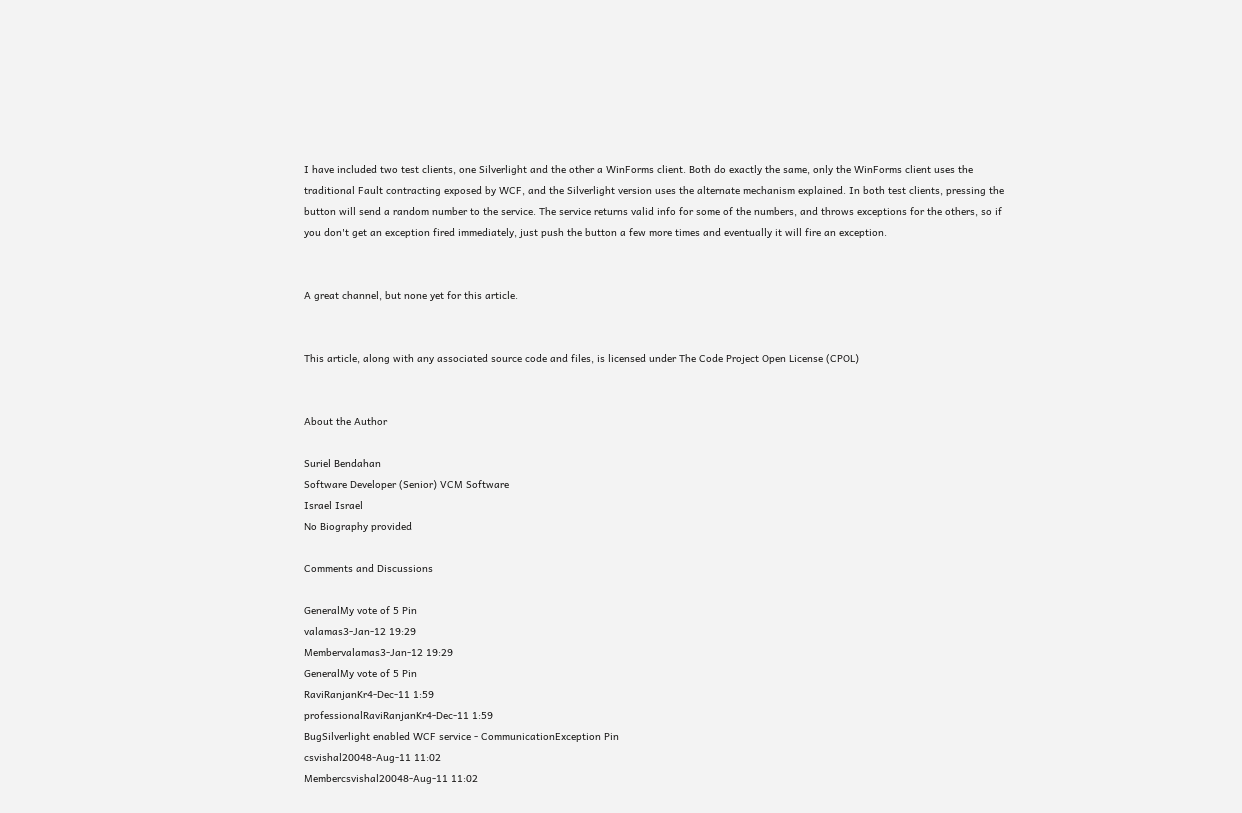I have included two test clients, one Silverlight and the other a WinForms client. Both do exactly the same, only the WinForms client uses the traditional Fault contracting exposed by WCF, and the Silverlight version uses the alternate mechanism explained. In both test clients, pressing the button will send a random number to the service. The service returns valid info for some of the numbers, and throws exceptions for the others, so if you don't get an exception fired immediately, just push the button a few more times and eventually it will fire an exception.


A great channel, but none yet for this article.


This article, along with any associated source code and files, is licensed under The Code Project Open License (CPOL)


About the Author

Suriel Bendahan
Software Developer (Senior) VCM Software
Israel Israel
No Biography provided

Comments and Discussions

GeneralMy vote of 5 Pin
valamas3-Jan-12 19:29
Membervalamas3-Jan-12 19:29
GeneralMy vote of 5 Pin
RaviRanjanKr4-Dec-11 1:59
professionalRaviRanjanKr4-Dec-11 1:59
BugSilverlight enabled WCF service - CommunicationException Pin
csvishal20048-Aug-11 11:02
Membercsvishal20048-Aug-11 11:02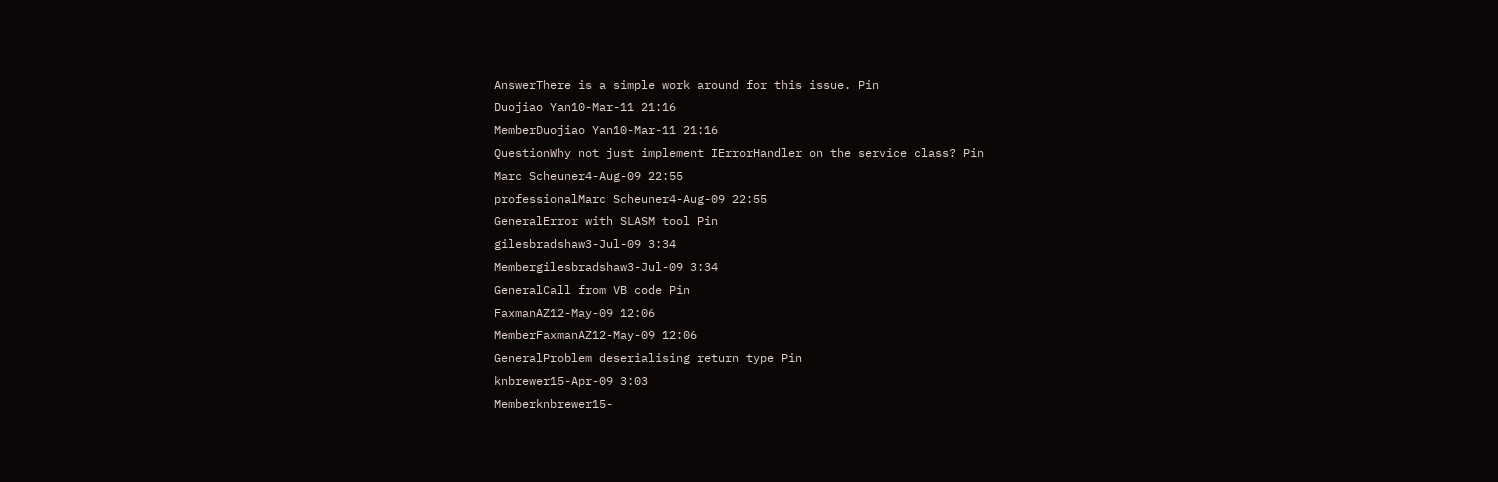AnswerThere is a simple work around for this issue. Pin
Duojiao Yan10-Mar-11 21:16
MemberDuojiao Yan10-Mar-11 21:16
QuestionWhy not just implement IErrorHandler on the service class? Pin
Marc Scheuner4-Aug-09 22:55
professionalMarc Scheuner4-Aug-09 22:55
GeneralError with SLASM tool Pin
gilesbradshaw3-Jul-09 3:34
Membergilesbradshaw3-Jul-09 3:34
GeneralCall from VB code Pin
FaxmanAZ12-May-09 12:06
MemberFaxmanAZ12-May-09 12:06
GeneralProblem deserialising return type Pin
knbrewer15-Apr-09 3:03
Memberknbrewer15-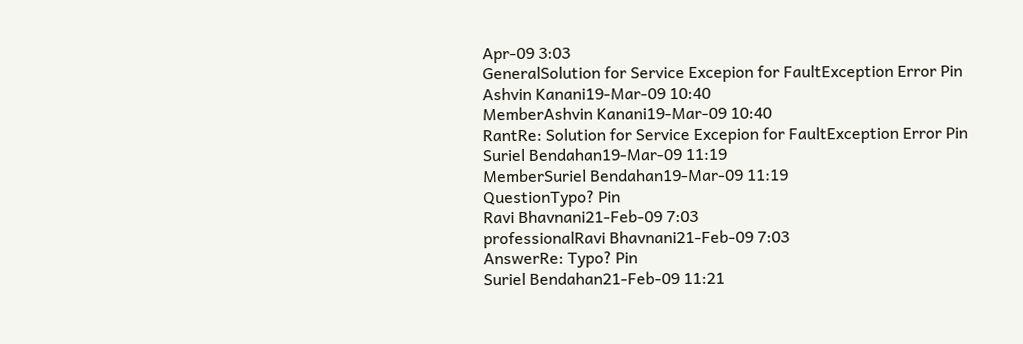Apr-09 3:03
GeneralSolution for Service Excepion for FaultException Error Pin
Ashvin Kanani19-Mar-09 10:40
MemberAshvin Kanani19-Mar-09 10:40
RantRe: Solution for Service Excepion for FaultException Error Pin
Suriel Bendahan19-Mar-09 11:19
MemberSuriel Bendahan19-Mar-09 11:19
QuestionTypo? Pin
Ravi Bhavnani21-Feb-09 7:03
professionalRavi Bhavnani21-Feb-09 7:03
AnswerRe: Typo? Pin
Suriel Bendahan21-Feb-09 11:21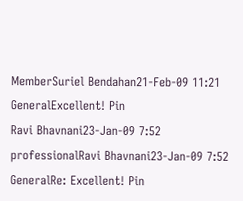MemberSuriel Bendahan21-Feb-09 11:21
GeneralExcellent! Pin
Ravi Bhavnani23-Jan-09 7:52
professionalRavi Bhavnani23-Jan-09 7:52
GeneralRe: Excellent! Pin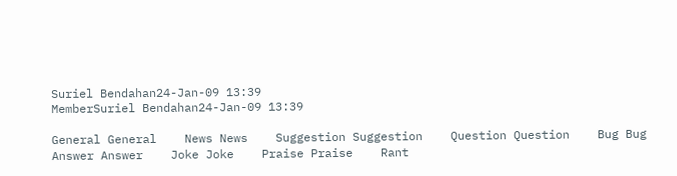Suriel Bendahan24-Jan-09 13:39
MemberSuriel Bendahan24-Jan-09 13:39

General General    News News    Suggestion Suggestion    Question Question    Bug Bug    Answer Answer    Joke Joke    Praise Praise    Rant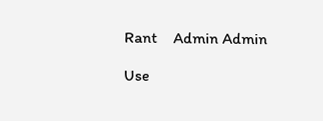Rant    Admin Admin

Use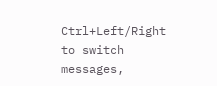Ctrl+Left/Right to switch messages,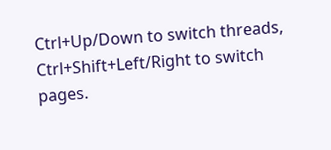Ctrl+Up/Down to switch threads, Ctrl+Shift+Left/Right to switch pages.